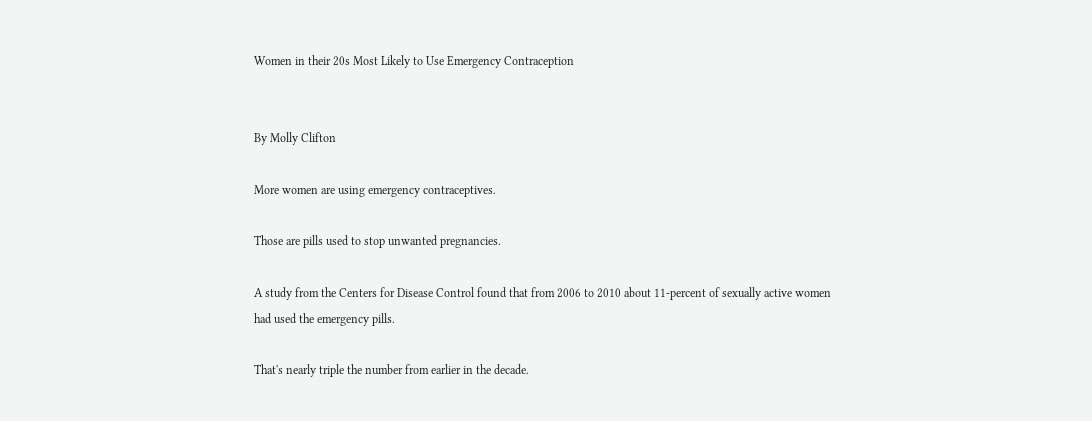Women in their 20s Most Likely to Use Emergency Contraception


By Molly Clifton

More women are using emergency contraceptives.

Those are pills used to stop unwanted pregnancies.

A study from the Centers for Disease Control found that from 2006 to 2010 about 11-percent of sexually active women had used the emergency pills.

That's nearly triple the number from earlier in the decade.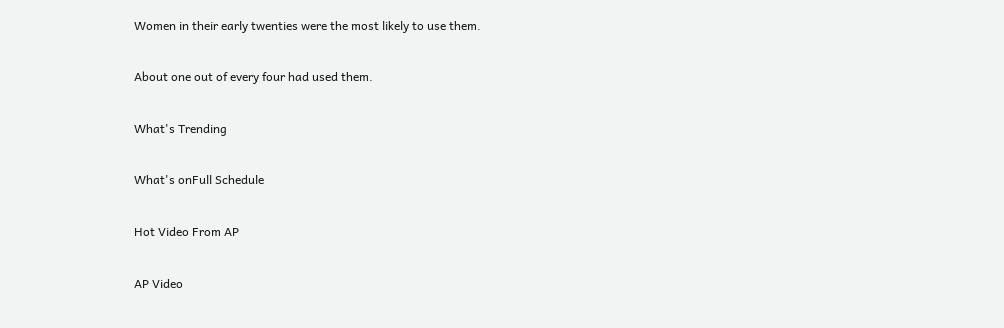Women in their early twenties were the most likely to use them.

About one out of every four had used them.

What's Trending

What's onFull Schedule

Hot Video From AP

AP Video